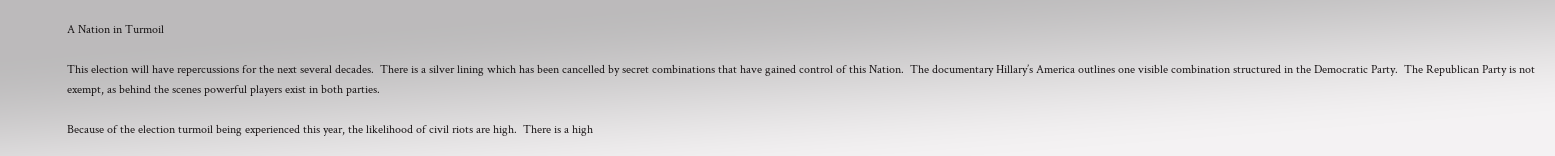A Nation in Turmoil

This election will have repercussions for the next several decades.  There is a silver lining which has been cancelled by secret combinations that have gained control of this Nation.  The documentary Hillary’s America outlines one visible combination structured in the Democratic Party.  The Republican Party is not exempt, as behind the scenes powerful players exist in both parties.

Because of the election turmoil being experienced this year, the likelihood of civil riots are high.  There is a high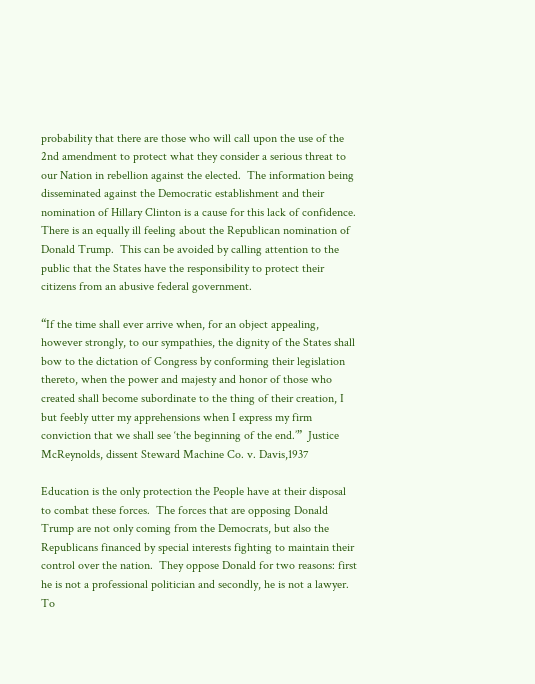probability that there are those who will call upon the use of the 2nd amendment to protect what they consider a serious threat to our Nation in rebellion against the elected.  The information being disseminated against the Democratic establishment and their nomination of Hillary Clinton is a cause for this lack of confidence.  There is an equally ill feeling about the Republican nomination of Donald Trump.  This can be avoided by calling attention to the public that the States have the responsibility to protect their citizens from an abusive federal government.

“If the time shall ever arrive when, for an object appealing, however strongly, to our sympathies, the dignity of the States shall bow to the dictation of Congress by conforming their legislation thereto, when the power and majesty and honor of those who created shall become subordinate to the thing of their creation, I but feebly utter my apprehensions when I express my firm conviction that we shall see ‘the beginning of the end.’”  Justice McReynolds, dissent Steward Machine Co. v. Davis,1937

Education is the only protection the People have at their disposal to combat these forces.  The forces that are opposing Donald Trump are not only coming from the Democrats, but also the Republicans financed by special interests fighting to maintain their control over the nation.  They oppose Donald for two reasons: first he is not a professional politician and secondly, he is not a lawyer.  To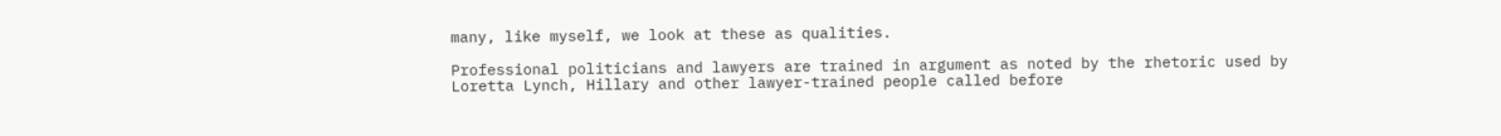many, like myself, we look at these as qualities.

Professional politicians and lawyers are trained in argument as noted by the rhetoric used by Loretta Lynch, Hillary and other lawyer-trained people called before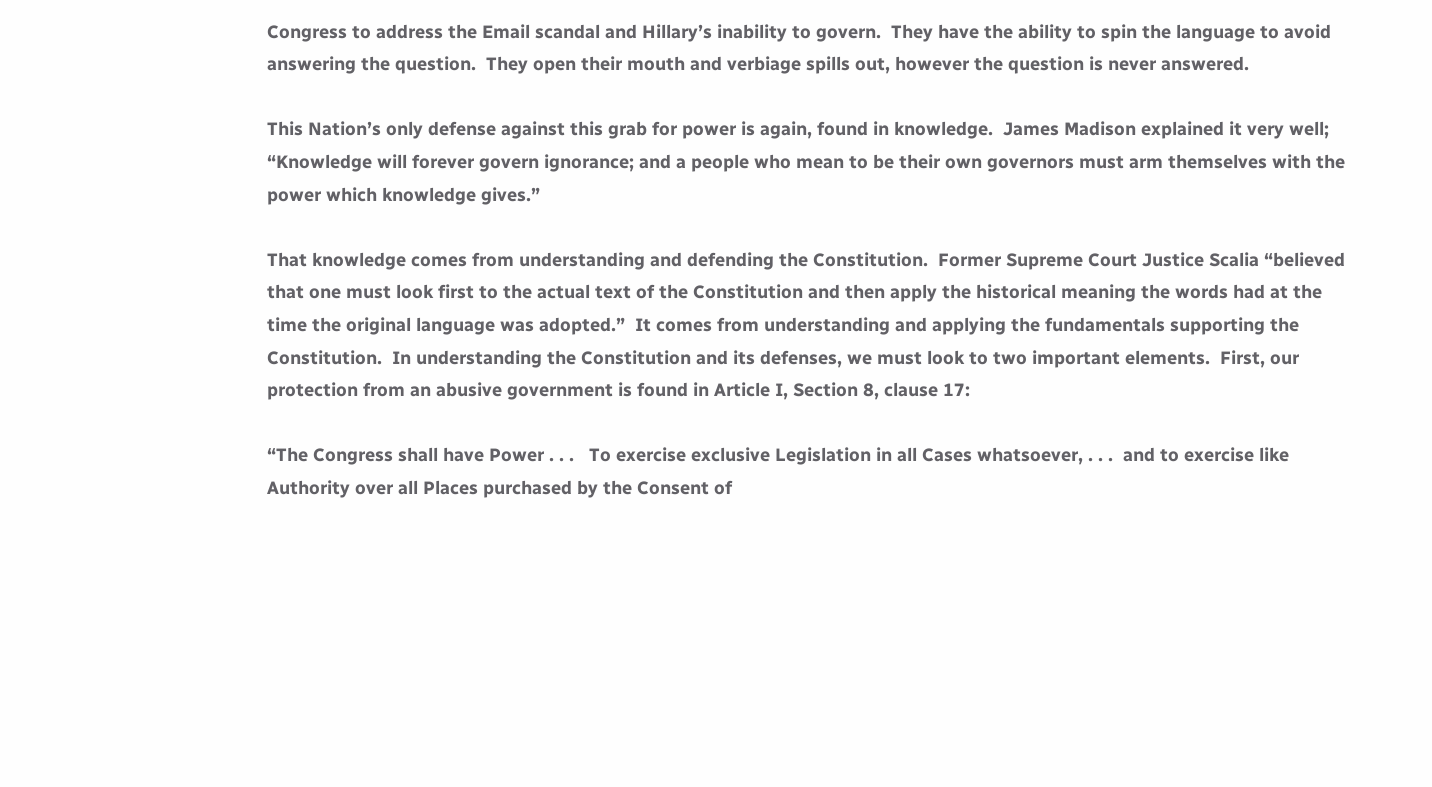Congress to address the Email scandal and Hillary’s inability to govern.  They have the ability to spin the language to avoid answering the question.  They open their mouth and verbiage spills out, however the question is never answered.

This Nation’s only defense against this grab for power is again, found in knowledge.  James Madison explained it very well; “Knowledge will forever govern ignorance; and a people who mean to be their own governors must arm themselves with the power which knowledge gives.”

That knowledge comes from understanding and defending the Constitution.  Former Supreme Court Justice Scalia “believed that one must look first to the actual text of the Constitution and then apply the historical meaning the words had at the time the original language was adopted.”  It comes from understanding and applying the fundamentals supporting the Constitution.  In understanding the Constitution and its defenses, we must look to two important elements.  First, our protection from an abusive government is found in Article I, Section 8, clause 17:

“The Congress shall have Power . . .   To exercise exclusive Legislation in all Cases whatsoever, . . .  and to exercise like Authority over all Places purchased by the Consent of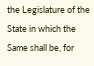the Legislature of the State in which the Same shall be, for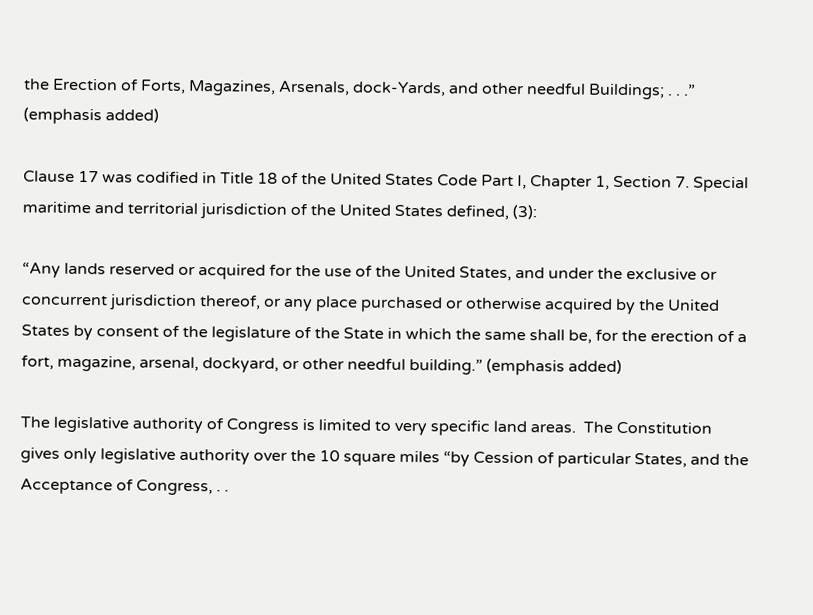the Erection of Forts, Magazines, Arsenals, dock-Yards, and other needful Buildings; . . .” (emphasis added)

Clause 17 was codified in Title 18 of the United States Code Part I, Chapter 1, Section 7. Special maritime and territorial jurisdiction of the United States defined, (3):

“Any lands reserved or acquired for the use of the United States, and under the exclusive or concurrent jurisdiction thereof, or any place purchased or otherwise acquired by the United States by consent of the legislature of the State in which the same shall be, for the erection of a fort, magazine, arsenal, dockyard, or other needful building.” (emphasis added)

The legislative authority of Congress is limited to very specific land areas.  The Constitution gives only legislative authority over the 10 square miles “by Cession of particular States, and the Acceptance of Congress, . .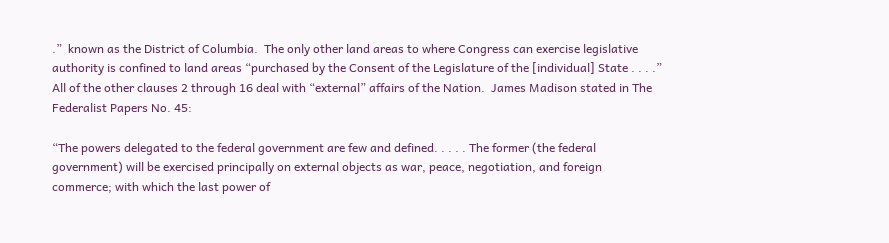.”  known as the District of Columbia.  The only other land areas to where Congress can exercise legislative authority is confined to land areas “purchased by the Consent of the Legislature of the [individual] State . . . .”  All of the other clauses 2 through 16 deal with “external” affairs of the Nation.  James Madison stated in The Federalist Papers No. 45:

“The powers delegated to the federal government are few and defined. . . . . The former (the federal government) will be exercised principally on external objects as war, peace, negotiation, and foreign commerce; with which the last power of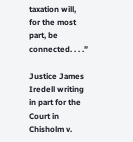taxation will, for the most part, be connected. . . .”

Justice James Iredell writing in part for the Court in Chisholm v.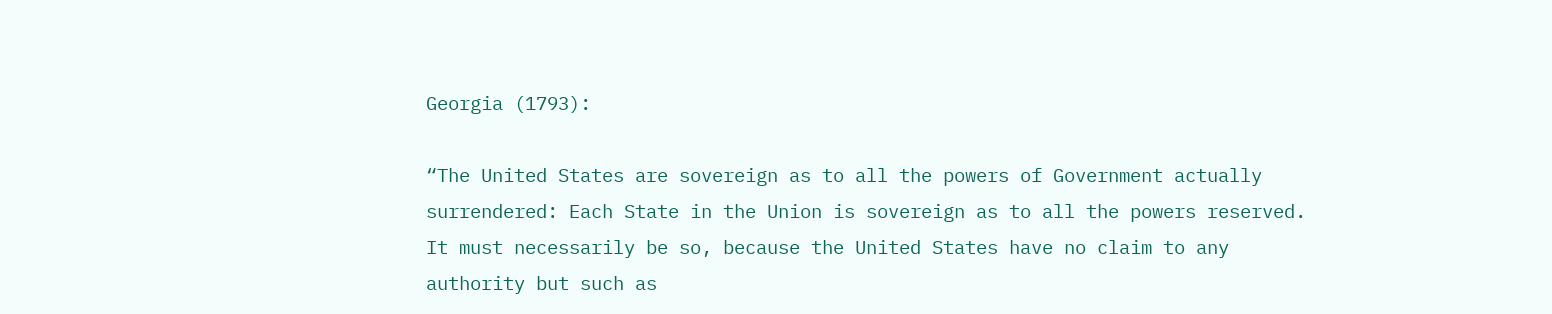Georgia (1793):

“The United States are sovereign as to all the powers of Government actually surrendered: Each State in the Union is sovereign as to all the powers reserved. It must necessarily be so, because the United States have no claim to any authority but such as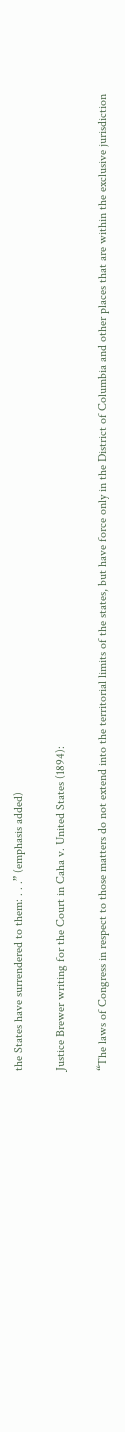the States have surrendered to them: . . .” (emphasis added)

Justice Brewer writing for the Court in Caha v. United States (1894):

“The laws of Congress in respect to those matters do not extend into the territorial limits of the states, but have force only in the District of Columbia and other places that are within the exclusive jurisdiction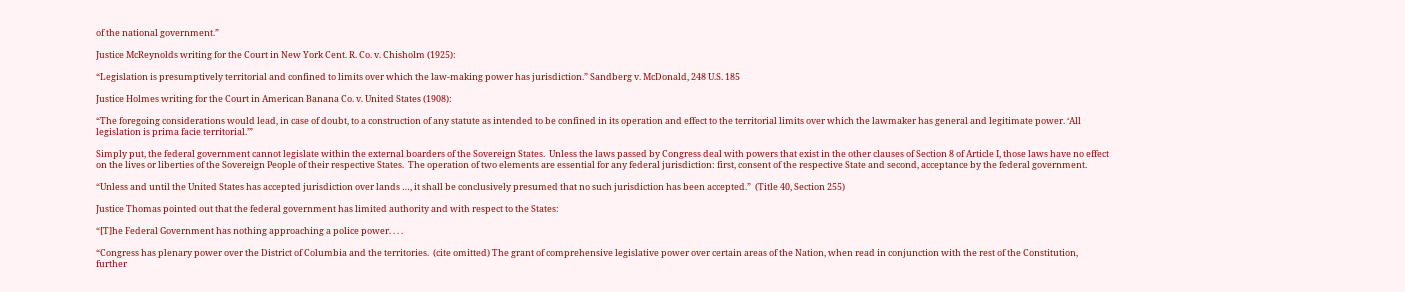of the national government.”

Justice McReynolds writing for the Court in New York Cent. R. Co. v. Chisholm (1925):

“Legislation is presumptively territorial and confined to limits over which the law-making power has jurisdiction.” Sandberg v. McDonald, 248 U.S. 185

Justice Holmes writing for the Court in American Banana Co. v. United States (1908):

“The foregoing considerations would lead, in case of doubt, to a construction of any statute as intended to be confined in its operation and effect to the territorial limits over which the lawmaker has general and legitimate power. ‘All legislation is prima facie territorial.’”

Simply put, the federal government cannot legislate within the external boarders of the Sovereign States.  Unless the laws passed by Congress deal with powers that exist in the other clauses of Section 8 of Article I, those laws have no effect on the lives or liberties of the Sovereign People of their respective States.  The operation of two elements are essential for any federal jurisdiction: first, consent of the respective State and second, acceptance by the federal government.

“Unless and until the United States has accepted jurisdiction over lands …, it shall be conclusively presumed that no such jurisdiction has been accepted.”  (Title 40, Section 255)

Justice Thomas pointed out that the federal government has limited authority and with respect to the States:

“[T]he Federal Government has nothing approaching a police power. . . .

“Congress has plenary power over the District of Columbia and the territories.  (cite omitted) The grant of comprehensive legislative power over certain areas of the Nation, when read in conjunction with the rest of the Constitution, further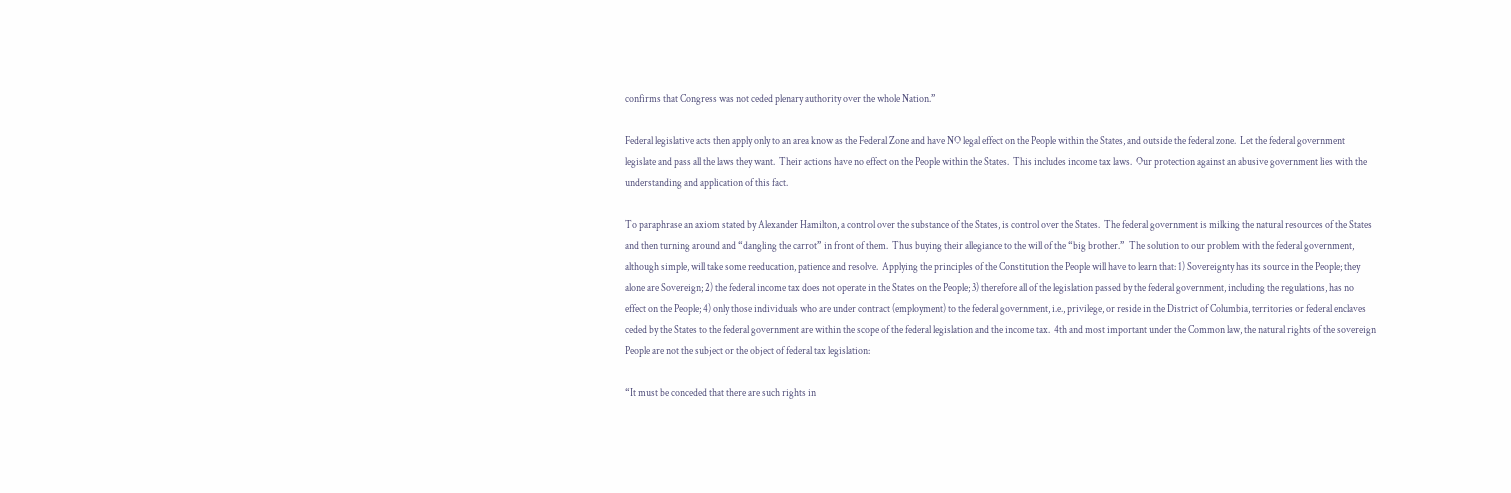confirms that Congress was not ceded plenary authority over the whole Nation.”

Federal legislative acts then apply only to an area know as the Federal Zone and have NO legal effect on the People within the States, and outside the federal zone.  Let the federal government legislate and pass all the laws they want.  Their actions have no effect on the People within the States.  This includes income tax laws.  Our protection against an abusive government lies with the understanding and application of this fact.

To paraphrase an axiom stated by Alexander Hamilton, a control over the substance of the States, is control over the States.  The federal government is milking the natural resources of the States and then turning around and “dangling the carrot” in front of them.  Thus buying their allegiance to the will of the “big brother.”  The solution to our problem with the federal government, although simple, will take some reeducation, patience and resolve.  Applying the principles of the Constitution the People will have to learn that: 1) Sovereignty has its source in the People; they alone are Sovereign; 2) the federal income tax does not operate in the States on the People; 3) therefore all of the legislation passed by the federal government, including the regulations, has no effect on the People; 4) only those individuals who are under contract (employment) to the federal government, i.e., privilege, or reside in the District of Columbia, territories or federal enclaves ceded by the States to the federal government are within the scope of the federal legislation and the income tax.  4th and most important under the Common law, the natural rights of the sovereign People are not the subject or the object of federal tax legislation:

“It must be conceded that there are such rights in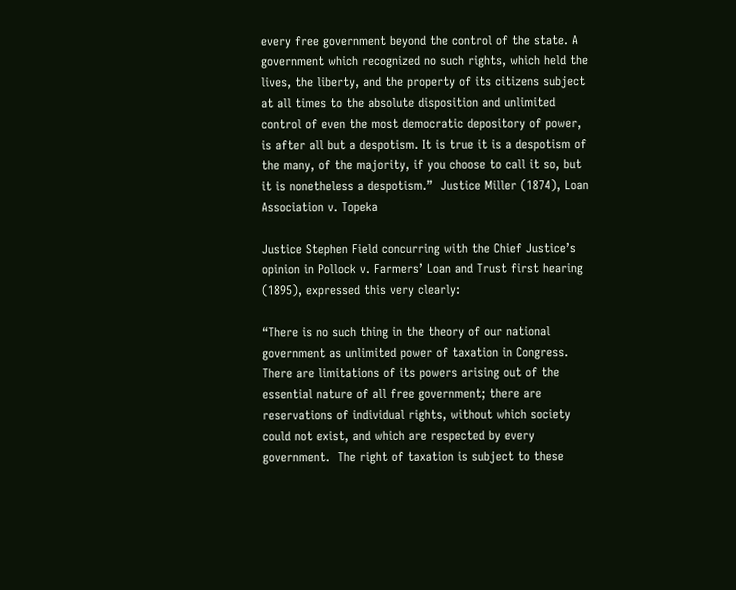every free government beyond the control of the state. A government which recognized no such rights, which held the lives, the liberty, and the property of its citizens subject at all times to the absolute disposition and unlimited control of even the most democratic depository of power, is after all but a despotism. It is true it is a despotism of the many, of the majority, if you choose to call it so, but it is nonetheless a despotism.”  Justice Miller (1874), Loan Association v. Topeka

Justice Stephen Field concurring with the Chief Justice’s opinion in Pollock v. Farmers’ Loan and Trust first hearing (1895), expressed this very clearly:

“There is no such thing in the theory of our national government as unlimited power of taxation in Congress.  There are limitations of its powers arising out of the essential nature of all free government; there are reservations of individual rights, without which society could not exist, and which are respected by every government.  The right of taxation is subject to these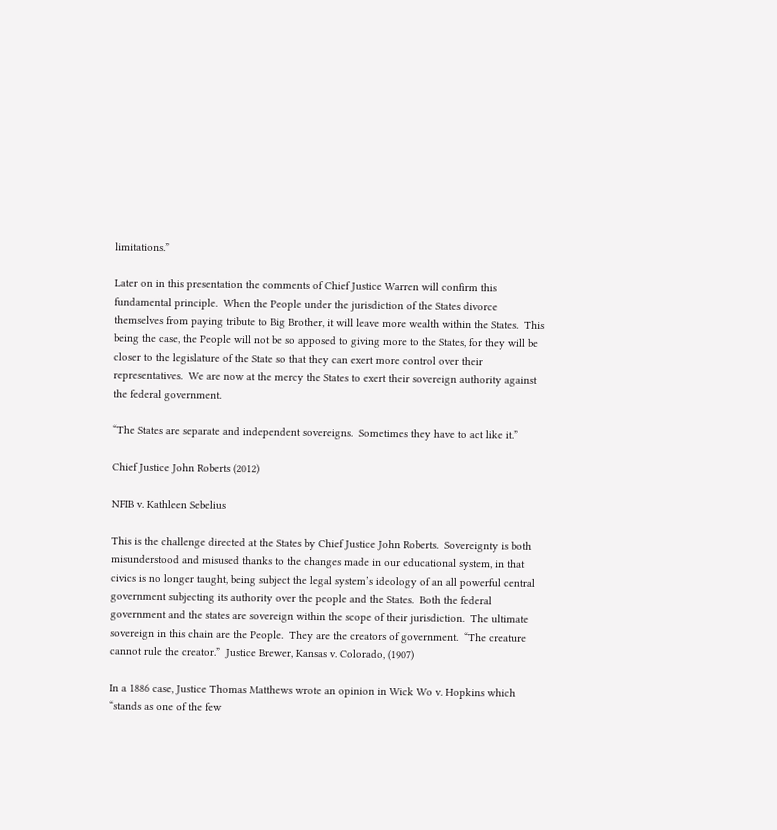limitations.”

Later on in this presentation the comments of Chief Justice Warren will confirm this fundamental principle.  When the People under the jurisdiction of the States divorce themselves from paying tribute to Big Brother, it will leave more wealth within the States.  This being the case, the People will not be so apposed to giving more to the States, for they will be closer to the legislature of the State so that they can exert more control over their representatives.  We are now at the mercy the States to exert their sovereign authority against the federal government.

“The States are separate and independent sovereigns.  Sometimes they have to act like it.”

Chief Justice John Roberts (2012)

NFIB v. Kathleen Sebelius

This is the challenge directed at the States by Chief Justice John Roberts.  Sovereignty is both misunderstood and misused thanks to the changes made in our educational system, in that civics is no longer taught, being subject the legal system’s ideology of an all powerful central government subjecting its authority over the people and the States.  Both the federal government and the states are sovereign within the scope of their jurisdiction.  The ultimate sovereign in this chain are the People.  They are the creators of government.  “The creature cannot rule the creator.”  Justice Brewer, Kansas v. Colorado, (1907)

In a 1886 case, Justice Thomas Matthews wrote an opinion in Wick Wo v. Hopkins which “stands as one of the few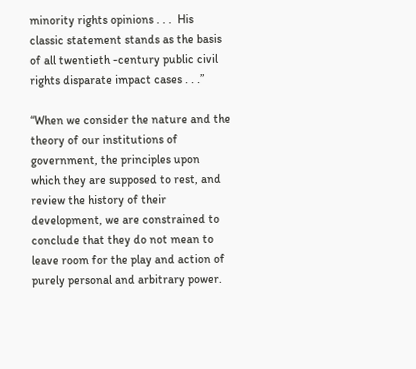minority rights opinions . . .  His classic statement stands as the basis of all twentieth -century public civil rights disparate impact cases . . .”

“When we consider the nature and the theory of our institutions of government, the principles upon which they are supposed to rest, and review the history of their development, we are constrained to conclude that they do not mean to leave room for the play and action of purely personal and arbitrary power.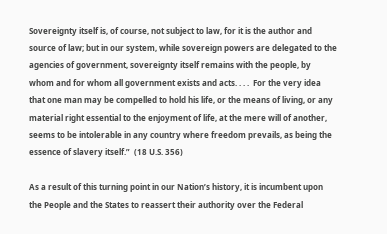Sovereignty itself is, of course, not subject to law, for it is the author and source of law; but in our system, while sovereign powers are delegated to the agencies of government, sovereignty itself remains with the people, by whom and for whom all government exists and acts. . . .  For the very idea that one man may be compelled to hold his life, or the means of living, or any material right essential to the enjoyment of life, at the mere will of another, seems to be intolerable in any country where freedom prevails, as being the essence of slavery itself.”  (18 U.S. 356)

As a result of this turning point in our Nation’s history, it is incumbent upon the People and the States to reassert their authority over the Federal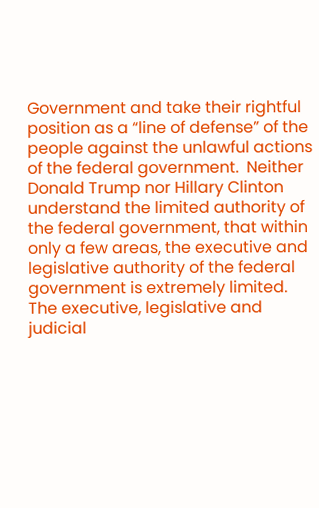Government and take their rightful position as a “line of defense” of the people against the unlawful actions of the federal government.  Neither Donald Trump nor Hillary Clinton understand the limited authority of the federal government, that within only a few areas, the executive and legislative authority of the federal government is extremely limited.  The executive, legislative and judicial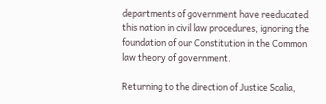departments of government have reeducated this nation in civil law procedures, ignoring the foundation of our Constitution in the Common law theory of government.

Returning to the direction of Justice Scalia,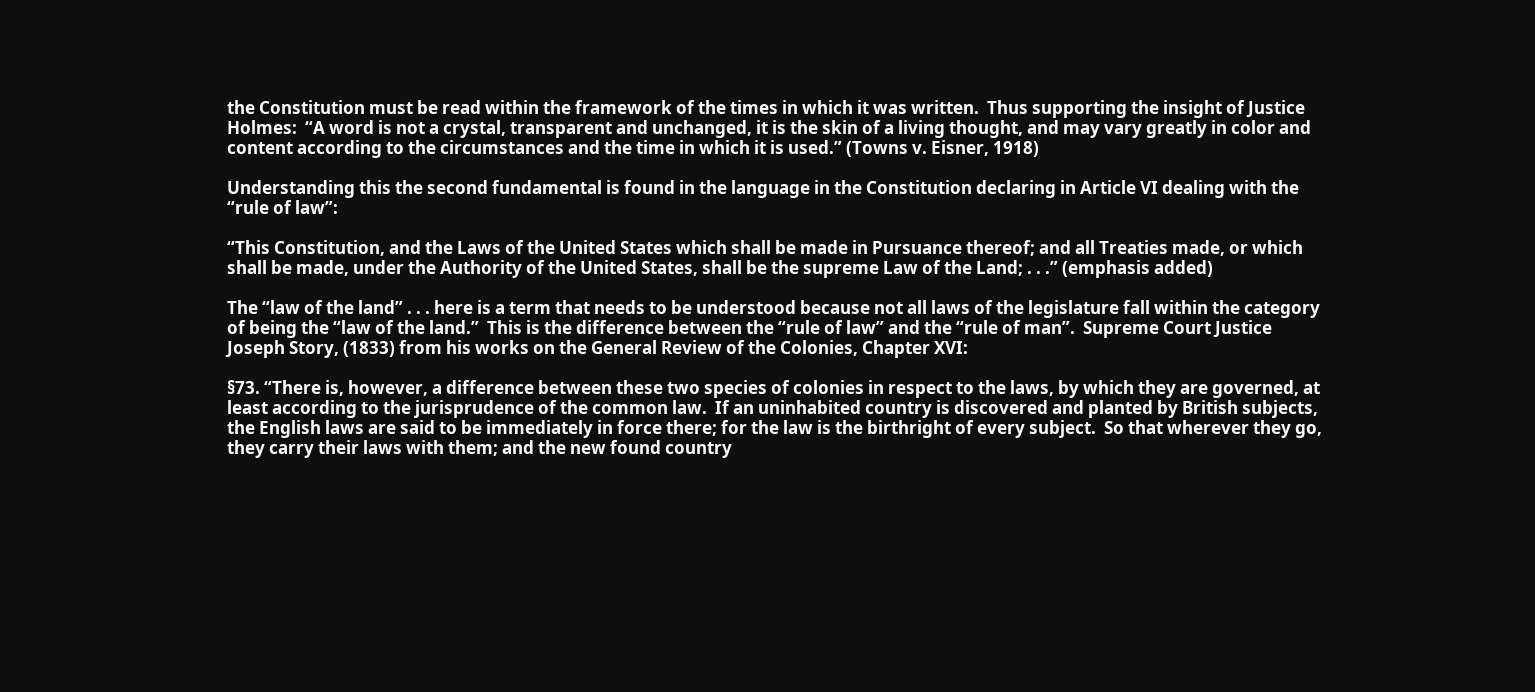the Constitution must be read within the framework of the times in which it was written.  Thus supporting the insight of Justice Holmes:  “A word is not a crystal, transparent and unchanged, it is the skin of a living thought, and may vary greatly in color and content according to the circumstances and the time in which it is used.” (Towns v. Eisner, 1918)

Understanding this the second fundamental is found in the language in the Constitution declaring in Article VI dealing with the “rule of law”:

“This Constitution, and the Laws of the United States which shall be made in Pursuance thereof; and all Treaties made, or which shall be made, under the Authority of the United States, shall be the supreme Law of the Land; . . .” (emphasis added)

The “law of the land” . . . here is a term that needs to be understood because not all laws of the legislature fall within the category of being the “law of the land.”  This is the difference between the “rule of law” and the “rule of man”.  Supreme Court Justice Joseph Story, (1833) from his works on the General Review of the Colonies, Chapter XVI:

§73. “There is, however, a difference between these two species of colonies in respect to the laws, by which they are governed, at least according to the jurisprudence of the common law.  If an uninhabited country is discovered and planted by British subjects, the English laws are said to be immediately in force there; for the law is the birthright of every subject.  So that wherever they go, they carry their laws with them; and the new found country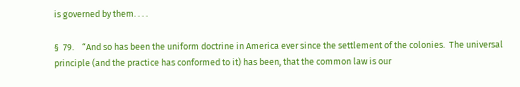is governed by them. . . .

§  79.    “And so has been the uniform doctrine in America ever since the settlement of the colonies.  The universal principle (and the practice has conformed to it) has been, that the common law is our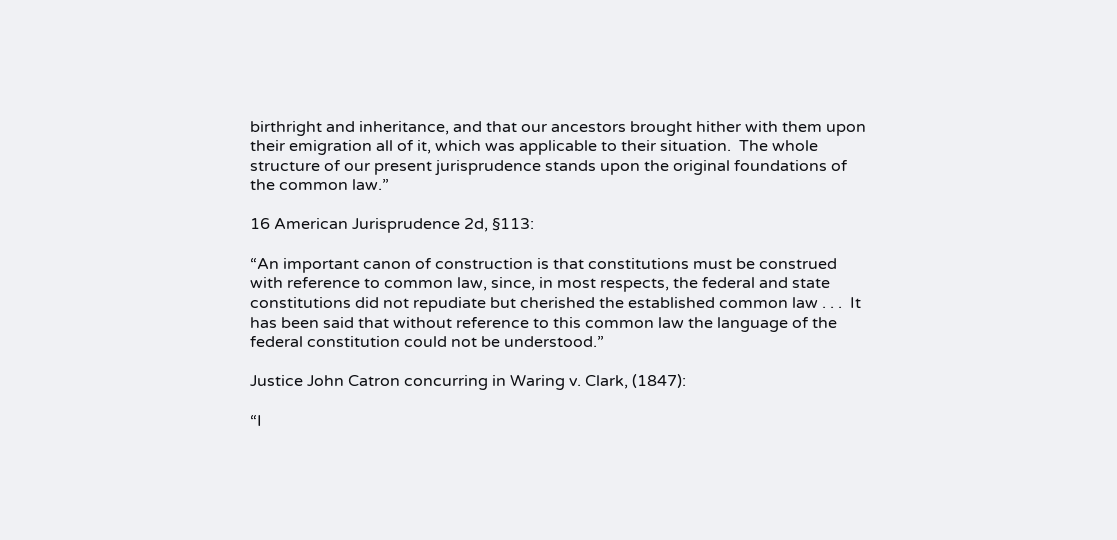birthright and inheritance, and that our ancestors brought hither with them upon their emigration all of it, which was applicable to their situation.  The whole structure of our present jurisprudence stands upon the original foundations of the common law.”

16 American Jurisprudence 2d, §113:

“An important canon of construction is that constitutions must be construed with reference to common law, since, in most respects, the federal and state constitutions did not repudiate but cherished the established common law . . .  It has been said that without reference to this common law the language of the federal constitution could not be understood.”

Justice John Catron concurring in Waring v. Clark, (1847):

“I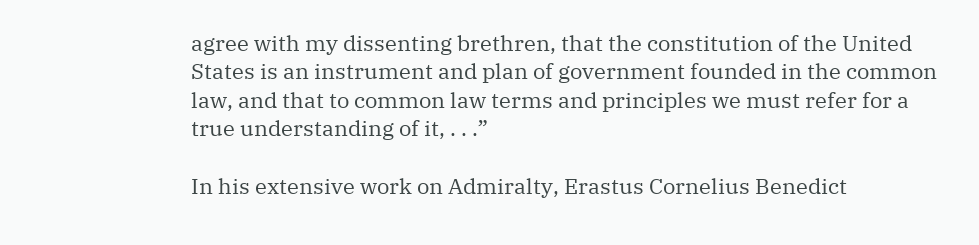agree with my dissenting brethren, that the constitution of the United States is an instrument and plan of government founded in the common law, and that to common law terms and principles we must refer for a true understanding of it, . . .”

In his extensive work on Admiralty, Erastus Cornelius Benedict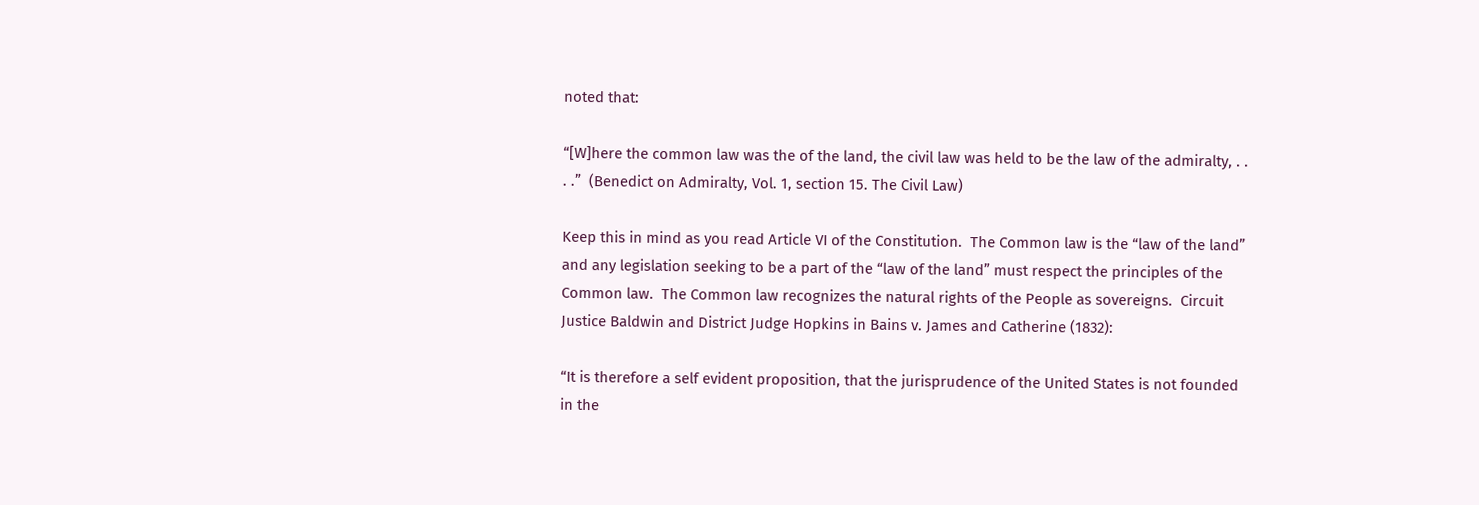noted that:

“[W]here the common law was the of the land, the civil law was held to be the law of the admiralty, . . . .”  (Benedict on Admiralty, Vol. 1, section 15. The Civil Law)

Keep this in mind as you read Article VI of the Constitution.  The Common law is the “law of the land” and any legislation seeking to be a part of the “law of the land” must respect the principles of the Common law.  The Common law recognizes the natural rights of the People as sovereigns.  Circuit Justice Baldwin and District Judge Hopkins in Bains v. James and Catherine (1832):

“It is therefore a self evident proposition, that the jurisprudence of the United States is not founded in the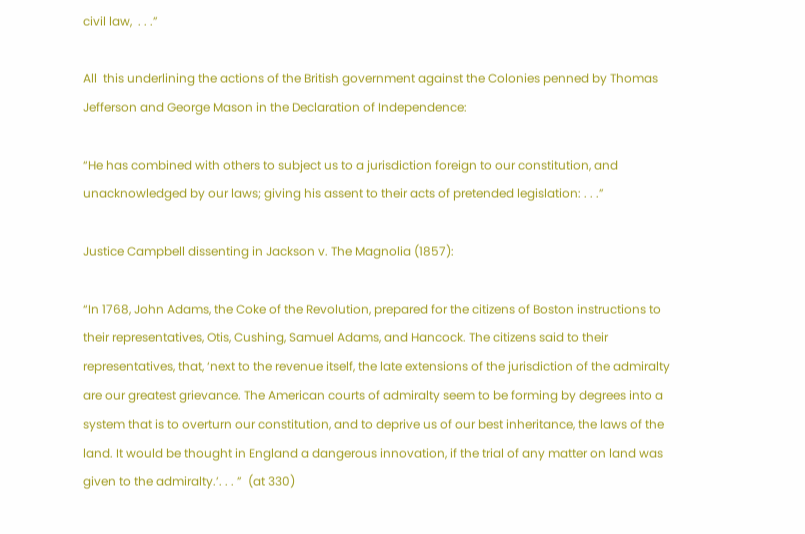civil law,  . . .”

All  this underlining the actions of the British government against the Colonies penned by Thomas Jefferson and George Mason in the Declaration of Independence:

“He has combined with others to subject us to a jurisdiction foreign to our constitution, and unacknowledged by our laws; giving his assent to their acts of pretended legislation: . . .”

Justice Campbell dissenting in Jackson v. The Magnolia (1857):

“In 1768, John Adams, the Coke of the Revolution, prepared for the citizens of Boston instructions to their representatives, Otis, Cushing, Samuel Adams, and Hancock. The citizens said to their representatives, that, ‘next to the revenue itself, the late extensions of the jurisdiction of the admiralty are our greatest grievance. The American courts of admiralty seem to be forming by degrees into a system that is to overturn our constitution, and to deprive us of our best inheritance, the laws of the land. It would be thought in England a dangerous innovation, if the trial of any matter on land was given to the admiralty.’. . . ”  (at 330)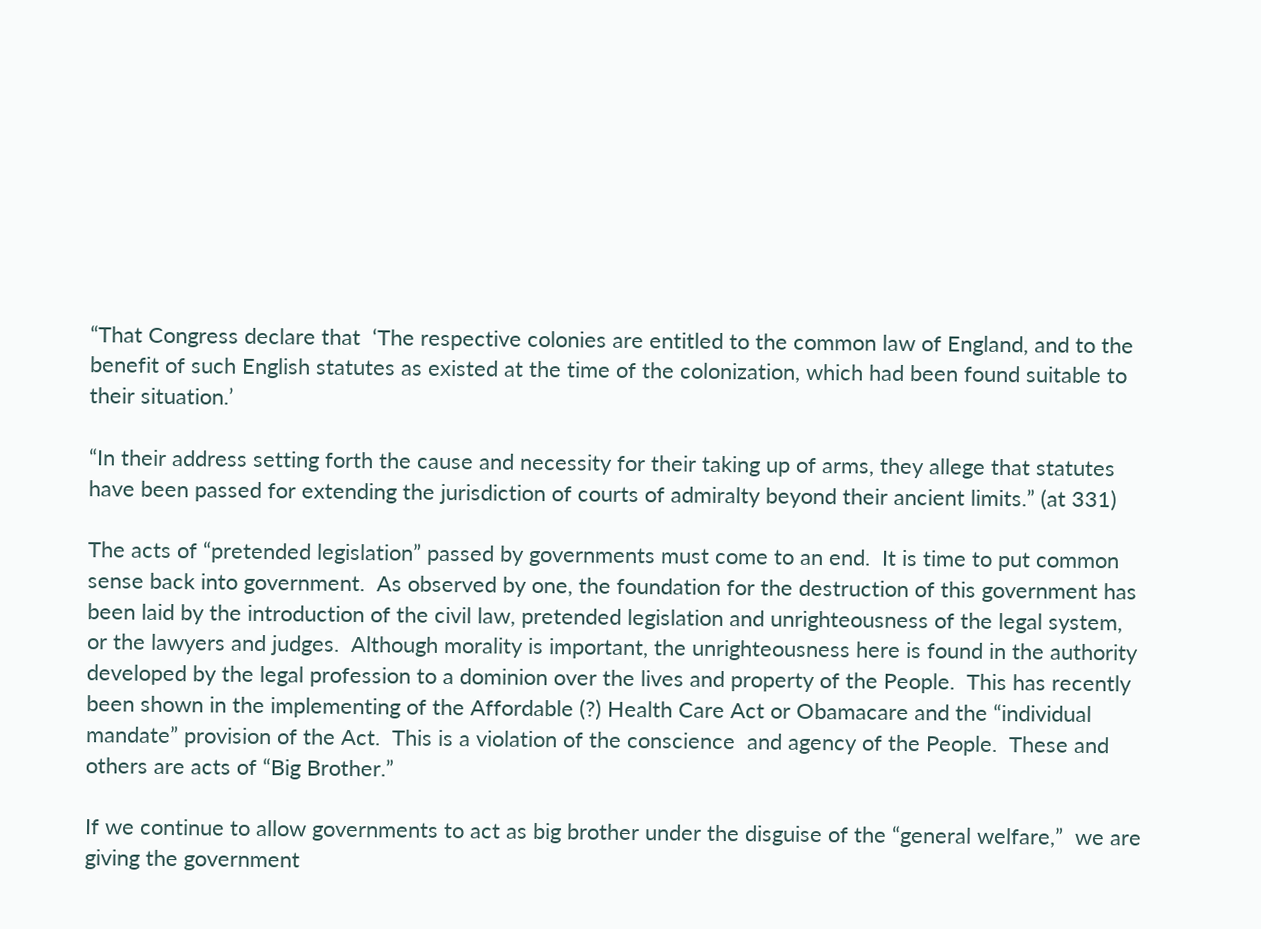“That Congress declare that  ‘The respective colonies are entitled to the common law of England, and to the benefit of such English statutes as existed at the time of the colonization, which had been found suitable to their situation.’

“In their address setting forth the cause and necessity for their taking up of arms, they allege that statutes have been passed for extending the jurisdiction of courts of admiralty beyond their ancient limits.” (at 331)

The acts of “pretended legislation” passed by governments must come to an end.  It is time to put common sense back into government.  As observed by one, the foundation for the destruction of this government has been laid by the introduction of the civil law, pretended legislation and unrighteousness of the legal system, or the lawyers and judges.  Although morality is important, the unrighteousness here is found in the authority developed by the legal profession to a dominion over the lives and property of the People.  This has recently been shown in the implementing of the Affordable (?) Health Care Act or Obamacare and the “individual mandate” provision of the Act.  This is a violation of the conscience  and agency of the People.  These and others are acts of “Big Brother.”

If we continue to allow governments to act as big brother under the disguise of the “general welfare,”  we are giving the government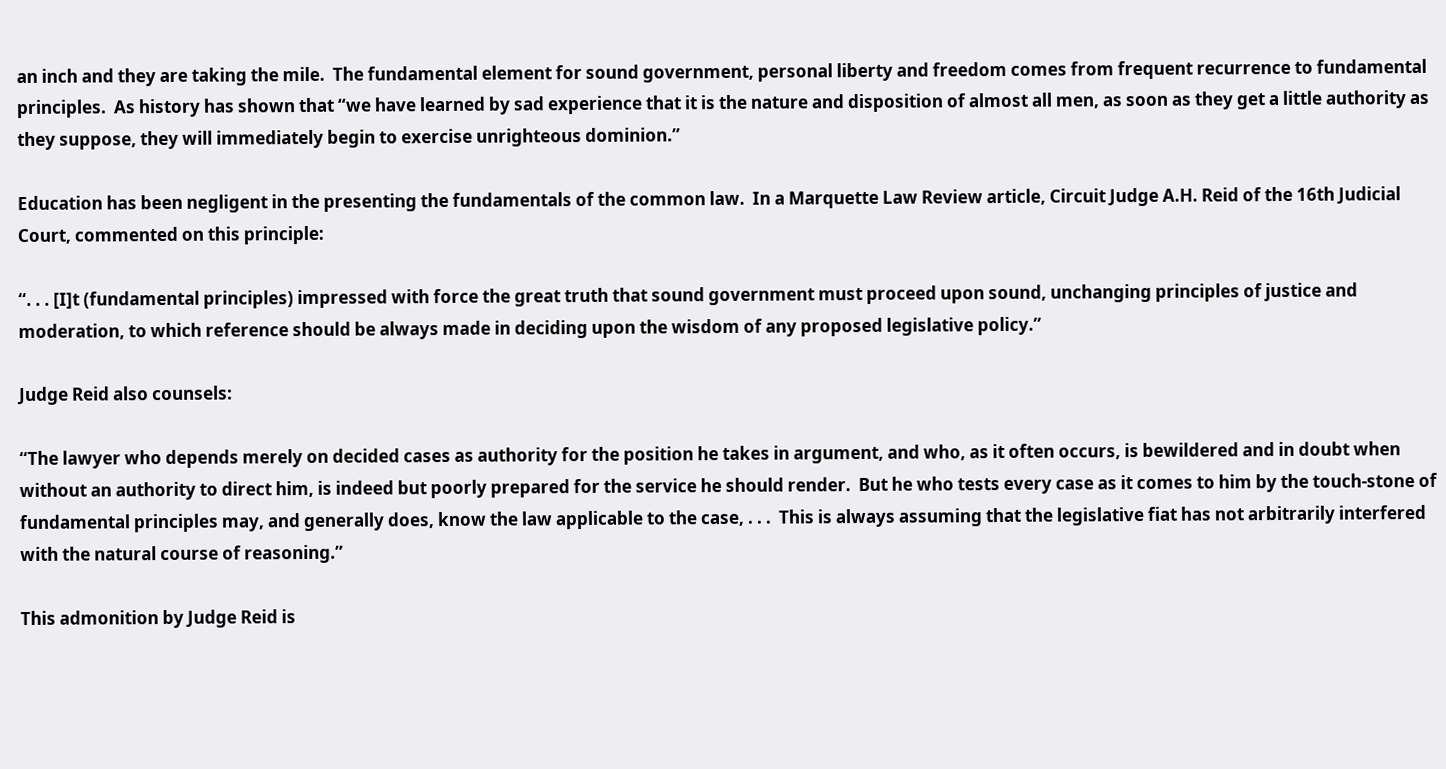an inch and they are taking the mile.  The fundamental element for sound government, personal liberty and freedom comes from frequent recurrence to fundamental principles.  As history has shown that “we have learned by sad experience that it is the nature and disposition of almost all men, as soon as they get a little authority as they suppose, they will immediately begin to exercise unrighteous dominion.”

Education has been negligent in the presenting the fundamentals of the common law.  In a Marquette Law Review article, Circuit Judge A.H. Reid of the 16th Judicial Court, commented on this principle:

“. . . [I]t (fundamental principles) impressed with force the great truth that sound government must proceed upon sound, unchanging principles of justice and moderation, to which reference should be always made in deciding upon the wisdom of any proposed legislative policy.”

Judge Reid also counsels:

“The lawyer who depends merely on decided cases as authority for the position he takes in argument, and who, as it often occurs, is bewildered and in doubt when without an authority to direct him, is indeed but poorly prepared for the service he should render.  But he who tests every case as it comes to him by the touch-stone of fundamental principles may, and generally does, know the law applicable to the case, . . .  This is always assuming that the legislative fiat has not arbitrarily interfered with the natural course of reasoning.”

This admonition by Judge Reid is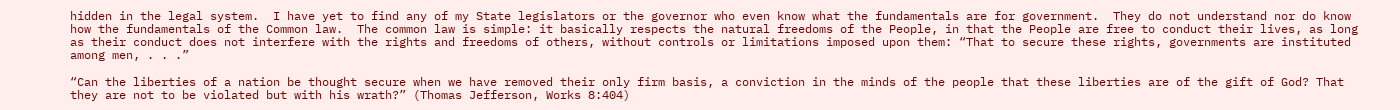hidden in the legal system.  I have yet to find any of my State legislators or the governor who even know what the fundamentals are for government.  They do not understand nor do know how the fundamentals of the Common law.  The common law is simple: it basically respects the natural freedoms of the People, in that the People are free to conduct their lives, as long as their conduct does not interfere with the rights and freedoms of others, without controls or limitations imposed upon them: “That to secure these rights, governments are instituted among men, . . .”

“Can the liberties of a nation be thought secure when we have removed their only firm basis, a conviction in the minds of the people that these liberties are of the gift of God? That they are not to be violated but with his wrath?” (Thomas Jefferson, Works 8:404)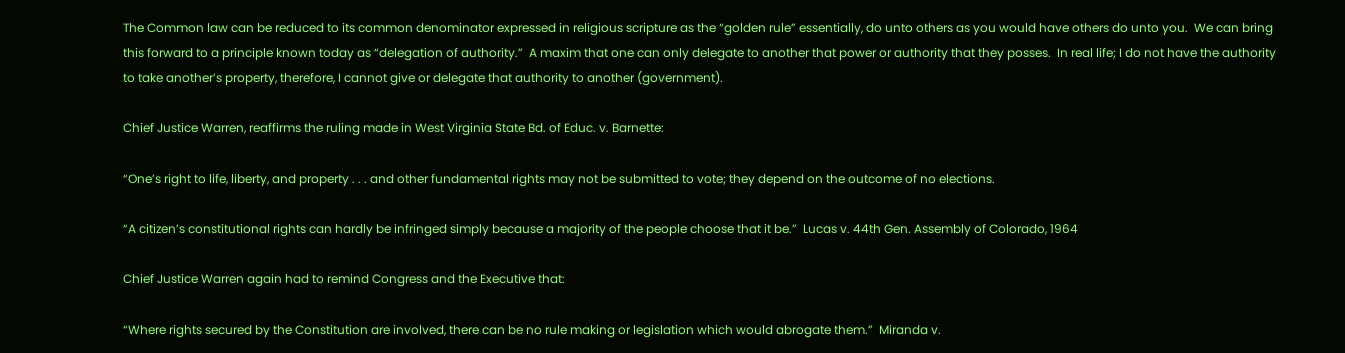The Common law can be reduced to its common denominator expressed in religious scripture as the “golden rule” essentially, do unto others as you would have others do unto you.  We can bring this forward to a principle known today as “delegation of authority.”  A maxim that one can only delegate to another that power or authority that they posses.  In real life; I do not have the authority to take another’s property, therefore, I cannot give or delegate that authority to another (government).

Chief Justice Warren, reaffirms the ruling made in West Virginia State Bd. of Educ. v. Barnette:

“One’s right to life, liberty, and property . . . and other fundamental rights may not be submitted to vote; they depend on the outcome of no elections.

“A citizen’s constitutional rights can hardly be infringed simply because a majority of the people choose that it be.”  Lucas v. 44th Gen. Assembly of Colorado, 1964

Chief Justice Warren again had to remind Congress and the Executive that:

“Where rights secured by the Constitution are involved, there can be no rule making or legislation which would abrogate them.”  Miranda v.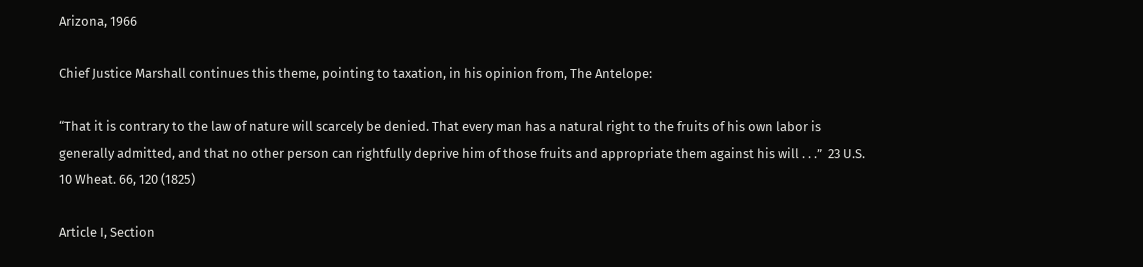Arizona, 1966

Chief Justice Marshall continues this theme, pointing to taxation, in his opinion from, The Antelope:

“That it is contrary to the law of nature will scarcely be denied. That every man has a natural right to the fruits of his own labor is generally admitted, and that no other person can rightfully deprive him of those fruits and appropriate them against his will . . .”  23 U.S. 10 Wheat. 66, 120 (1825)

Article I, Section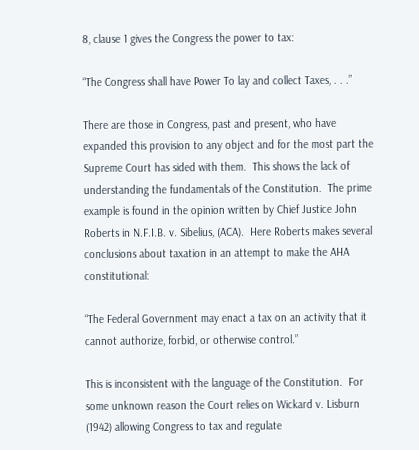8, clause 1 gives the Congress the power to tax:

“The Congress shall have Power To lay and collect Taxes, . . .”

There are those in Congress, past and present, who have expanded this provision to any object and for the most part the Supreme Court has sided with them.  This shows the lack of understanding the fundamentals of the Constitution.  The prime example is found in the opinion written by Chief Justice John Roberts in N.F.I.B. v. Sibelius, (ACA).  Here Roberts makes several conclusions about taxation in an attempt to make the AHA constitutional:

“The Federal Government may enact a tax on an activity that it cannot authorize, forbid, or otherwise control.”

This is inconsistent with the language of the Constitution.  For some unknown reason the Court relies on Wickard v. Lisburn (1942) allowing Congress to tax and regulate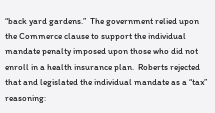“back yard gardens.”  The government relied upon the Commerce clause to support the individual mandate penalty imposed upon those who did not enroll in a health insurance plan.  Roberts rejected that and legislated the individual mandate as a “tax” reasoning: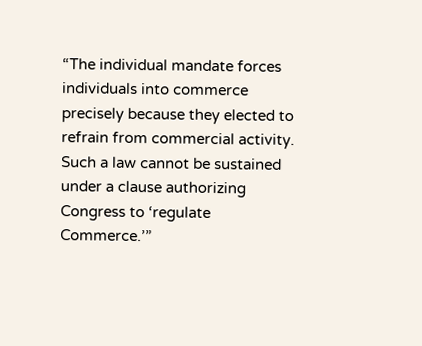“The individual mandate forces individuals into commerce precisely because they elected to refrain from commercial activity. Such a law cannot be sustained under a clause authorizing Congress to ‘regulate Commerce.’”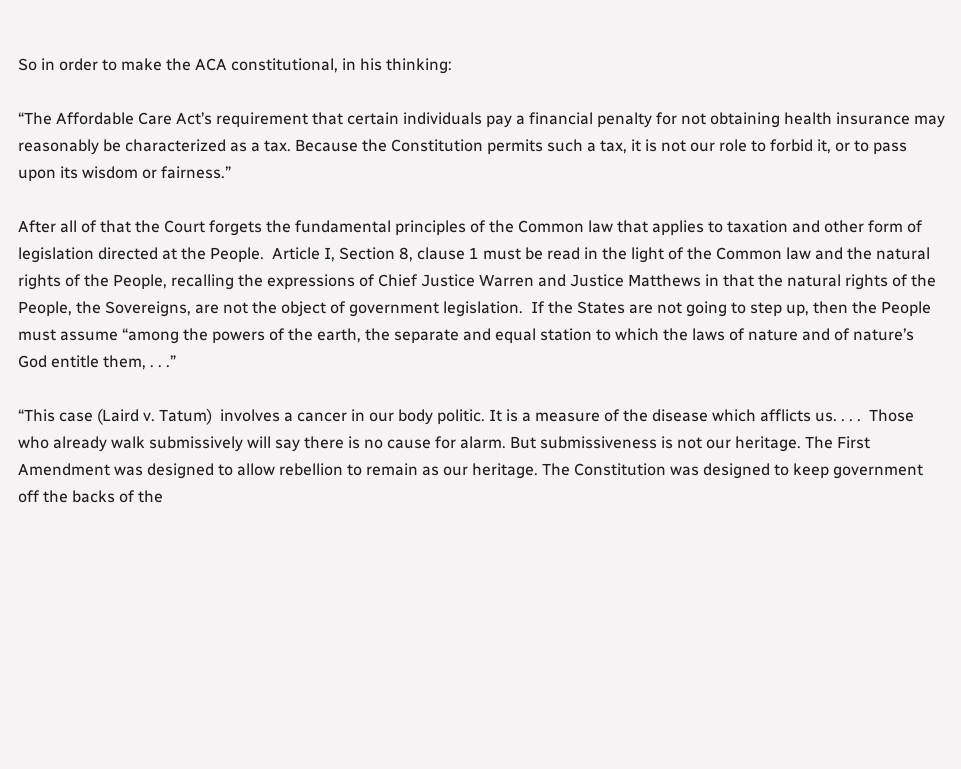So in order to make the ACA constitutional, in his thinking:

“The Affordable Care Act’s requirement that certain individuals pay a financial penalty for not obtaining health insurance may reasonably be characterized as a tax. Because the Constitution permits such a tax, it is not our role to forbid it, or to pass upon its wisdom or fairness.”

After all of that the Court forgets the fundamental principles of the Common law that applies to taxation and other form of legislation directed at the People.  Article I, Section 8, clause 1 must be read in the light of the Common law and the natural rights of the People, recalling the expressions of Chief Justice Warren and Justice Matthews in that the natural rights of the People, the Sovereigns, are not the object of government legislation.  If the States are not going to step up, then the People must assume “among the powers of the earth, the separate and equal station to which the laws of nature and of nature’s God entitle them, . . .”

“This case (Laird v. Tatum)  involves a cancer in our body politic. It is a measure of the disease which afflicts us. . . .  Those who already walk submissively will say there is no cause for alarm. But submissiveness is not our heritage. The First Amendment was designed to allow rebellion to remain as our heritage. The Constitution was designed to keep government off the backs of the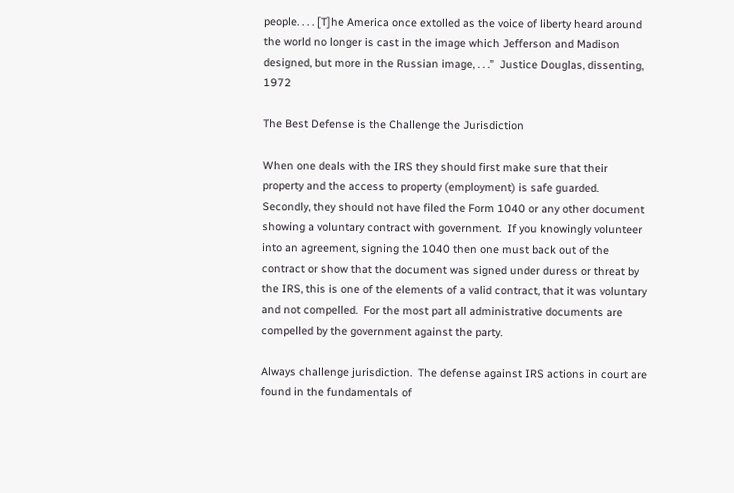people. . . . [T]he America once extolled as the voice of liberty heard around the world no longer is cast in the image which Jefferson and Madison designed, but more in the Russian image, . . .”  Justice Douglas, dissenting, 1972

The Best Defense is the Challenge the Jurisdiction

When one deals with the IRS they should first make sure that their property and the access to property (employment) is safe guarded.  Secondly, they should not have filed the Form 1040 or any other document showing a voluntary contract with government.  If you knowingly volunteer into an agreement, signing the 1040 then one must back out of the contract or show that the document was signed under duress or threat by the IRS, this is one of the elements of a valid contract, that it was voluntary and not compelled.  For the most part all administrative documents are compelled by the government against the party.

Always challenge jurisdiction.  The defense against IRS actions in court are found in the fundamentals of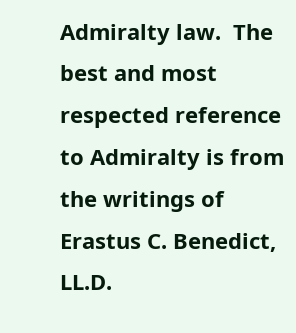Admiralty law.  The best and most respected reference to Admiralty is from the writings of Erastus C. Benedict, LL.D.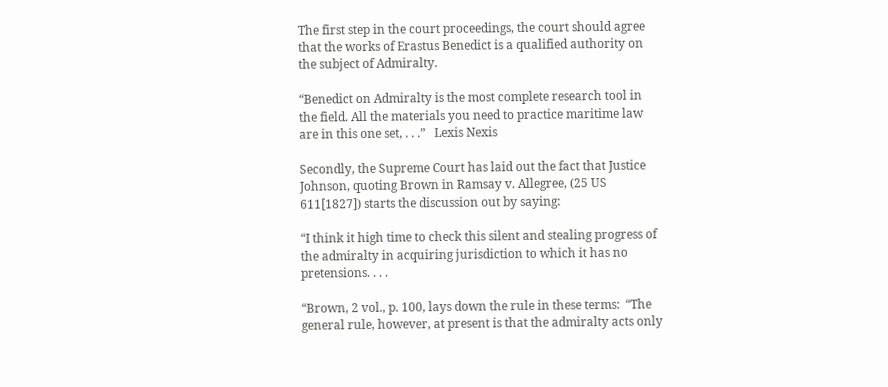The first step in the court proceedings, the court should agree that the works of Erastus Benedict is a qualified authority on the subject of Admiralty.

“Benedict on Admiralty is the most complete research tool in the field. All the materials you need to practice maritime law are in this one set, . . .”   Lexis Nexis

Secondly, the Supreme Court has laid out the fact that Justice Johnson, quoting Brown in Ramsay v. Allegree, (25 US 611[1827]) starts the discussion out by saying:

“I think it high time to check this silent and stealing progress of the admiralty in acquiring jurisdiction to which it has no pretensions. . . .

“Brown, 2 vol., p. 100, lays down the rule in these terms:  “The general rule, however, at present is that the admiralty acts only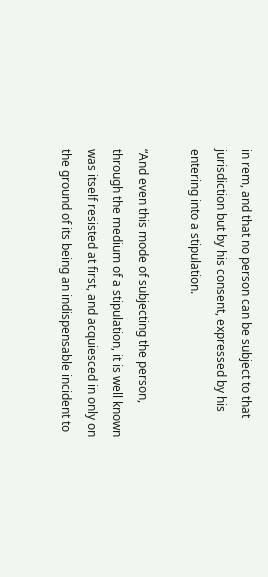in rem, and that no person can be subject to that jurisdiction but by his consent, expressed by his entering into a stipulation.

“And even this mode of subjecting the person, through the medium of a stipulation, it is well known was itself resisted at first, and acquiesced in only on the ground of its being an indispensable incident to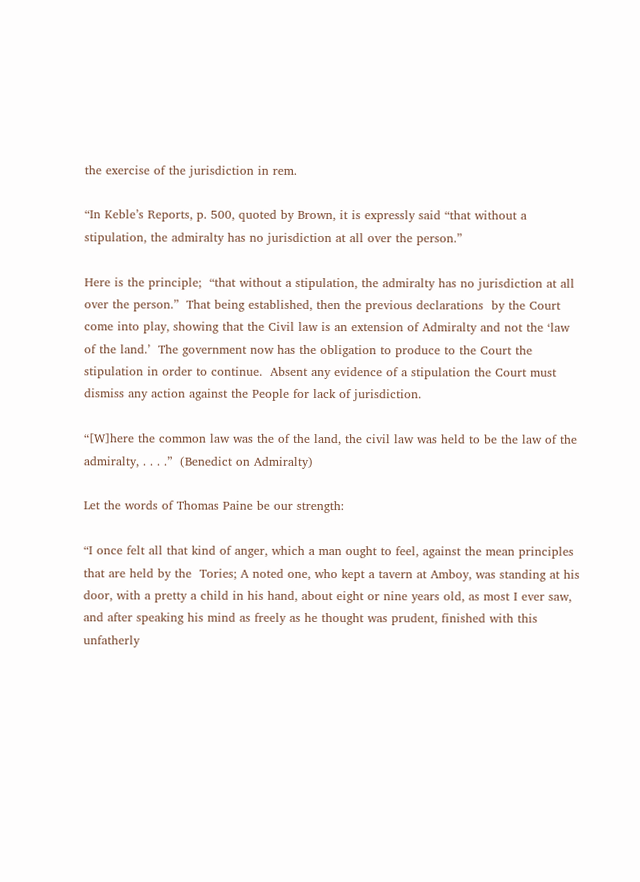the exercise of the jurisdiction in rem.

“In Keble’s Reports, p. 500, quoted by Brown, it is expressly said “that without a stipulation, the admiralty has no jurisdiction at all over the person.”

Here is the principle;  “that without a stipulation, the admiralty has no jurisdiction at all over the person.”  That being established, then the previous declarations  by the Court come into play, showing that the Civil law is an extension of Admiralty and not the ‘law of the land.’  The government now has the obligation to produce to the Court the stipulation in order to continue.  Absent any evidence of a stipulation the Court must dismiss any action against the People for lack of jurisdiction.

“[W]here the common law was the of the land, the civil law was held to be the law of the admiralty, . . . .”  (Benedict on Admiralty)

Let the words of Thomas Paine be our strength:

“I once felt all that kind of anger, which a man ought to feel, against the mean principles that are held by the  Tories; A noted one, who kept a tavern at Amboy, was standing at his door, with a pretty a child in his hand, about eight or nine years old, as most I ever saw, and after speaking his mind as freely as he thought was prudent, finished with this unfatherly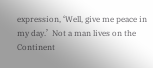expression, ‘Well, give me peace in my day.’  Not a man lives on the Continent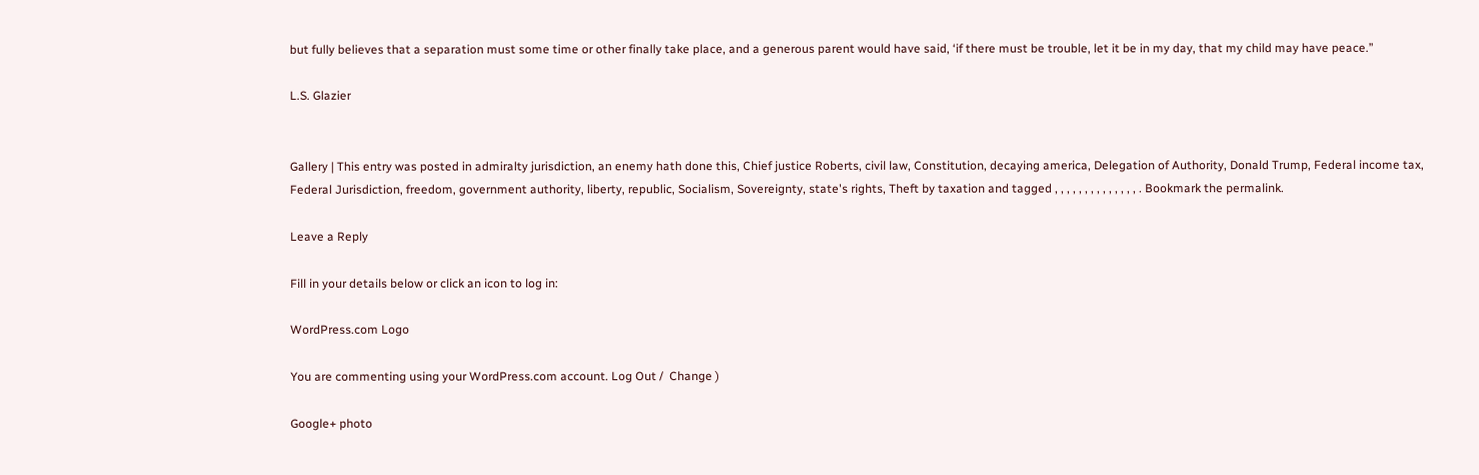but fully believes that a separation must some time or other finally take place, and a generous parent would have said, ‘if there must be trouble, let it be in my day, that my child may have peace.”

L.S. Glazier


Gallery | This entry was posted in admiralty jurisdiction, an enemy hath done this, Chief justice Roberts, civil law, Constitution, decaying america, Delegation of Authority, Donald Trump, Federal income tax, Federal Jurisdiction, freedom, government authority, liberty, republic, Socialism, Sovereignty, state's rights, Theft by taxation and tagged , , , , , , , , , , , , , , . Bookmark the permalink.

Leave a Reply

Fill in your details below or click an icon to log in:

WordPress.com Logo

You are commenting using your WordPress.com account. Log Out /  Change )

Google+ photo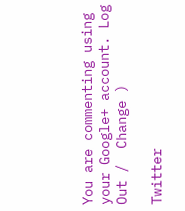You are commenting using your Google+ account. Log Out /  Change )

Twitter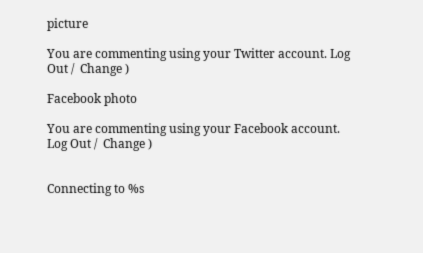picture

You are commenting using your Twitter account. Log Out /  Change )

Facebook photo

You are commenting using your Facebook account. Log Out /  Change )


Connecting to %s